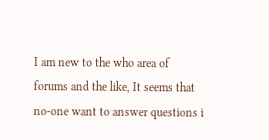I am new to the who area of forums and the like, It seems that no-one want to answer questions i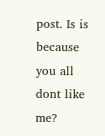post. Is is because you all dont like me?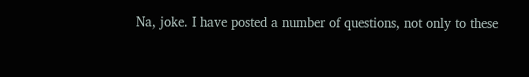Na, joke. I have posted a number of questions, not only to these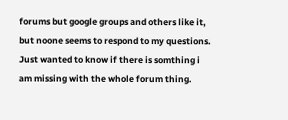forums but google groups and others like it, but noone seems to respond to my questions. Just wanted to know if there is somthing i am missing with the whole forum thing.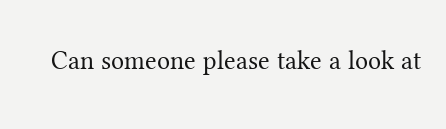Can someone please take a look at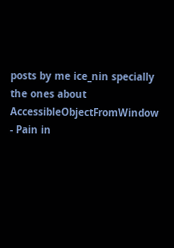posts by me ice_nin specially the ones about AccessibleObjectFromWindow - Pain in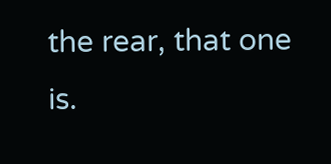the rear, that one is.